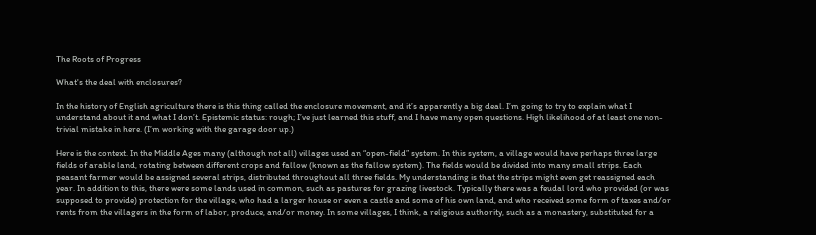The Roots of Progress

What's the deal with enclosures?

In the history of English agriculture there is this thing called the enclosure movement, and it’s apparently a big deal. I’m going to try to explain what I understand about it and what I don’t. Epistemic status: rough; I’ve just learned this stuff, and I have many open questions. High likelihood of at least one non-trivial mistake in here. (I’m working with the garage door up.)

Here is the context. In the Middle Ages many (although not all) villages used an “open-field” system. In this system, a village would have perhaps three large fields of arable land, rotating between different crops and fallow (known as the fallow system). The fields would be divided into many small strips. Each peasant farmer would be assigned several strips, distributed throughout all three fields. My understanding is that the strips might even get reassigned each year. In addition to this, there were some lands used in common, such as pastures for grazing livestock. Typically there was a feudal lord who provided (or was supposed to provide) protection for the village, who had a larger house or even a castle and some of his own land, and who received some form of taxes and/or rents from the villagers in the form of labor, produce, and/or money. In some villages, I think, a religious authority, such as a monastery, substituted for a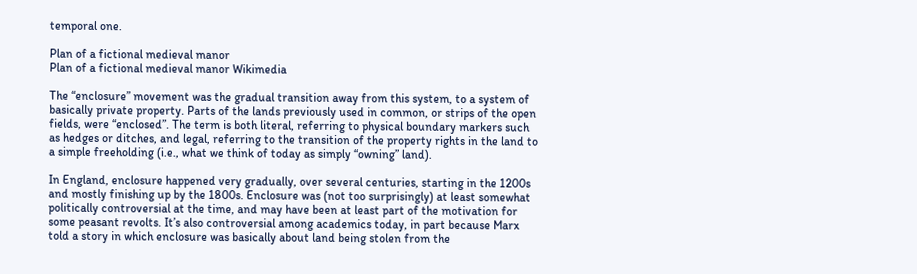temporal one.

Plan of a fictional medieval manor
Plan of a fictional medieval manor Wikimedia

The “enclosure” movement was the gradual transition away from this system, to a system of basically private property. Parts of the lands previously used in common, or strips of the open fields, were “enclosed”. The term is both literal, referring to physical boundary markers such as hedges or ditches, and legal, referring to the transition of the property rights in the land to a simple freeholding (i.e., what we think of today as simply “owning” land).

In England, enclosure happened very gradually, over several centuries, starting in the 1200s and mostly finishing up by the 1800s. Enclosure was (not too surprisingly) at least somewhat politically controversial at the time, and may have been at least part of the motivation for some peasant revolts. It’s also controversial among academics today, in part because Marx told a story in which enclosure was basically about land being stolen from the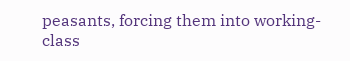peasants, forcing them into working-class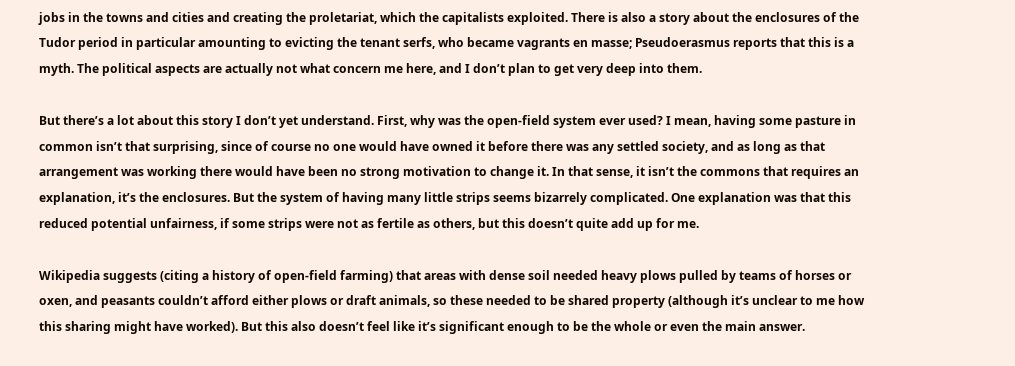jobs in the towns and cities and creating the proletariat, which the capitalists exploited. There is also a story about the enclosures of the Tudor period in particular amounting to evicting the tenant serfs, who became vagrants en masse; Pseudoerasmus reports that this is a myth. The political aspects are actually not what concern me here, and I don’t plan to get very deep into them.

But there’s a lot about this story I don’t yet understand. First, why was the open-field system ever used? I mean, having some pasture in common isn’t that surprising, since of course no one would have owned it before there was any settled society, and as long as that arrangement was working there would have been no strong motivation to change it. In that sense, it isn’t the commons that requires an explanation, it’s the enclosures. But the system of having many little strips seems bizarrely complicated. One explanation was that this reduced potential unfairness, if some strips were not as fertile as others, but this doesn’t quite add up for me.

Wikipedia suggests (citing a history of open-field farming) that areas with dense soil needed heavy plows pulled by teams of horses or oxen, and peasants couldn’t afford either plows or draft animals, so these needed to be shared property (although it’s unclear to me how this sharing might have worked). But this also doesn’t feel like it’s significant enough to be the whole or even the main answer.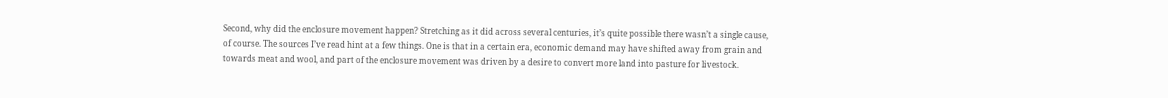Second, why did the enclosure movement happen? Stretching as it did across several centuries, it’s quite possible there wasn’t a single cause, of course. The sources I’ve read hint at a few things. One is that in a certain era, economic demand may have shifted away from grain and towards meat and wool, and part of the enclosure movement was driven by a desire to convert more land into pasture for livestock.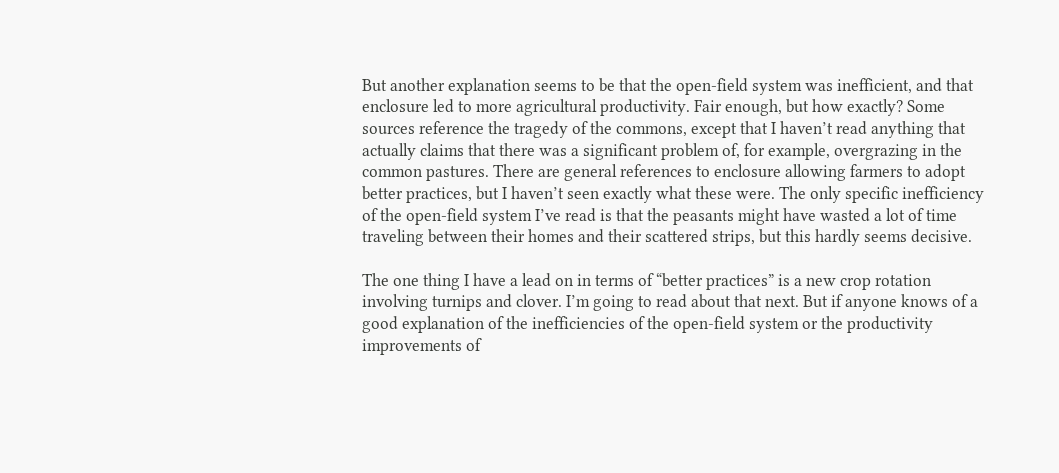But another explanation seems to be that the open-field system was inefficient, and that enclosure led to more agricultural productivity. Fair enough, but how exactly? Some sources reference the tragedy of the commons, except that I haven’t read anything that actually claims that there was a significant problem of, for example, overgrazing in the common pastures. There are general references to enclosure allowing farmers to adopt better practices, but I haven’t seen exactly what these were. The only specific inefficiency of the open-field system I’ve read is that the peasants might have wasted a lot of time traveling between their homes and their scattered strips, but this hardly seems decisive.

The one thing I have a lead on in terms of “better practices” is a new crop rotation involving turnips and clover. I’m going to read about that next. But if anyone knows of a good explanation of the inefficiencies of the open-field system or the productivity improvements of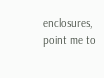enclosures, point me to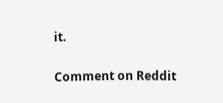it.

Comment on Reddit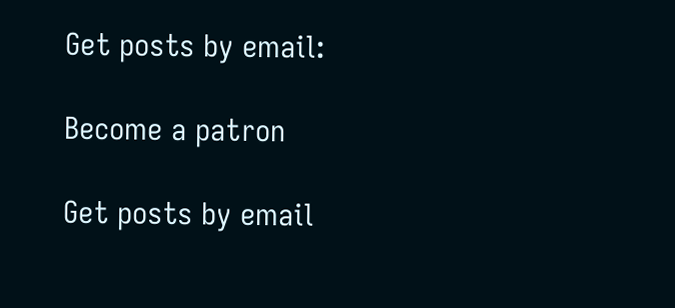Get posts by email:

Become a patron

Get posts by email